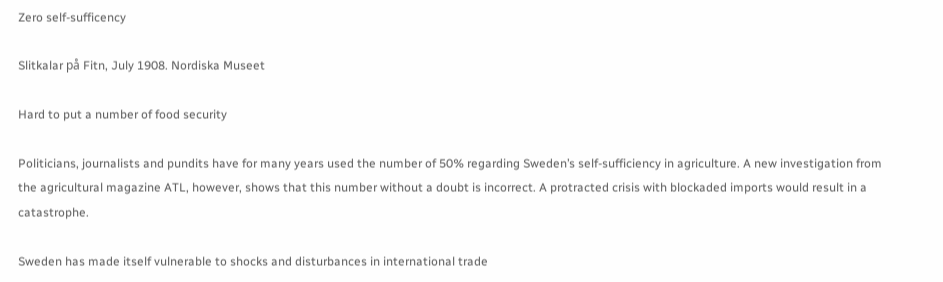Zero self-sufficency

Slitkalar på Fitn, July 1908. Nordiska Museet

Hard to put a number of food security

Politicians, journalists and pundits have for many years used the number of 50% regarding Sweden’s self-sufficiency in agriculture. A new investigation from the agricultural magazine ATL, however, shows that this number without a doubt is incorrect. A protracted crisis with blockaded imports would result in a catastrophe.

Sweden has made itself vulnerable to shocks and disturbances in international trade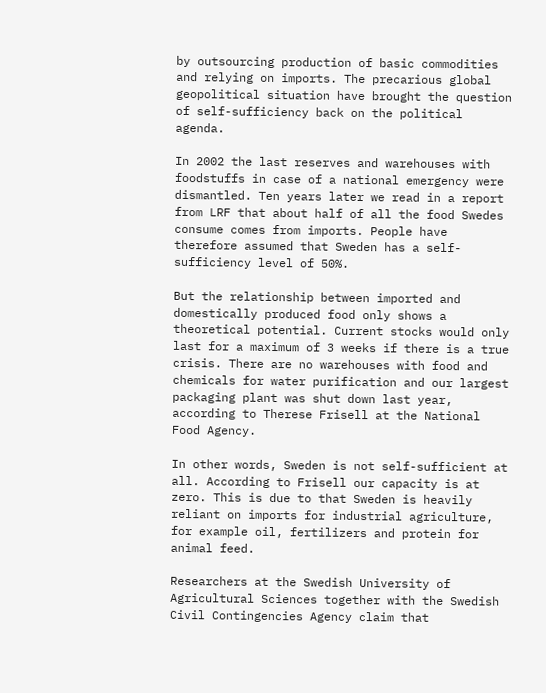by outsourcing production of basic commodities and relying on imports. The precarious global geopolitical situation have brought the question of self-sufficiency back on the political agenda.

In 2002 the last reserves and warehouses with foodstuffs in case of a national emergency were dismantled. Ten years later we read in a report from LRF that about half of all the food Swedes consume comes from imports. People have therefore assumed that Sweden has a self-sufficiency level of 50%.

But the relationship between imported and domestically produced food only shows a theoretical potential. Current stocks would only last for a maximum of 3 weeks if there is a true crisis. There are no warehouses with food and chemicals for water purification and our largest packaging plant was shut down last year, according to Therese Frisell at the National Food Agency.

In other words, Sweden is not self-sufficient at all. According to Frisell our capacity is at zero. This is due to that Sweden is heavily reliant on imports for industrial agriculture, for example oil, fertilizers and protein for animal feed.

Researchers at the Swedish University of Agricultural Sciences together with the Swedish Civil Contingencies Agency claim that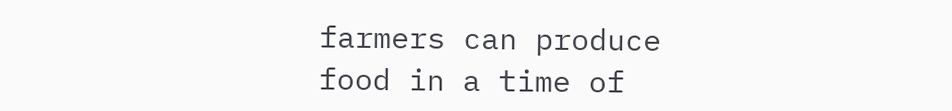farmers can produce food in a time of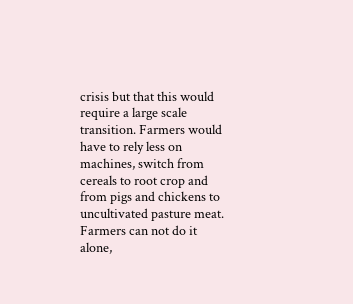crisis but that this would require a large scale transition. Farmers would have to rely less on machines, switch from cereals to root crop and from pigs and chickens to uncultivated pasture meat. Farmers can not do it alone,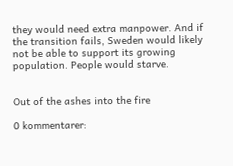they would need extra manpower. And if the transition fails, Sweden would likely not be able to support its growing population. People would starve.


Out of the ashes into the fire

0 kommentarer: